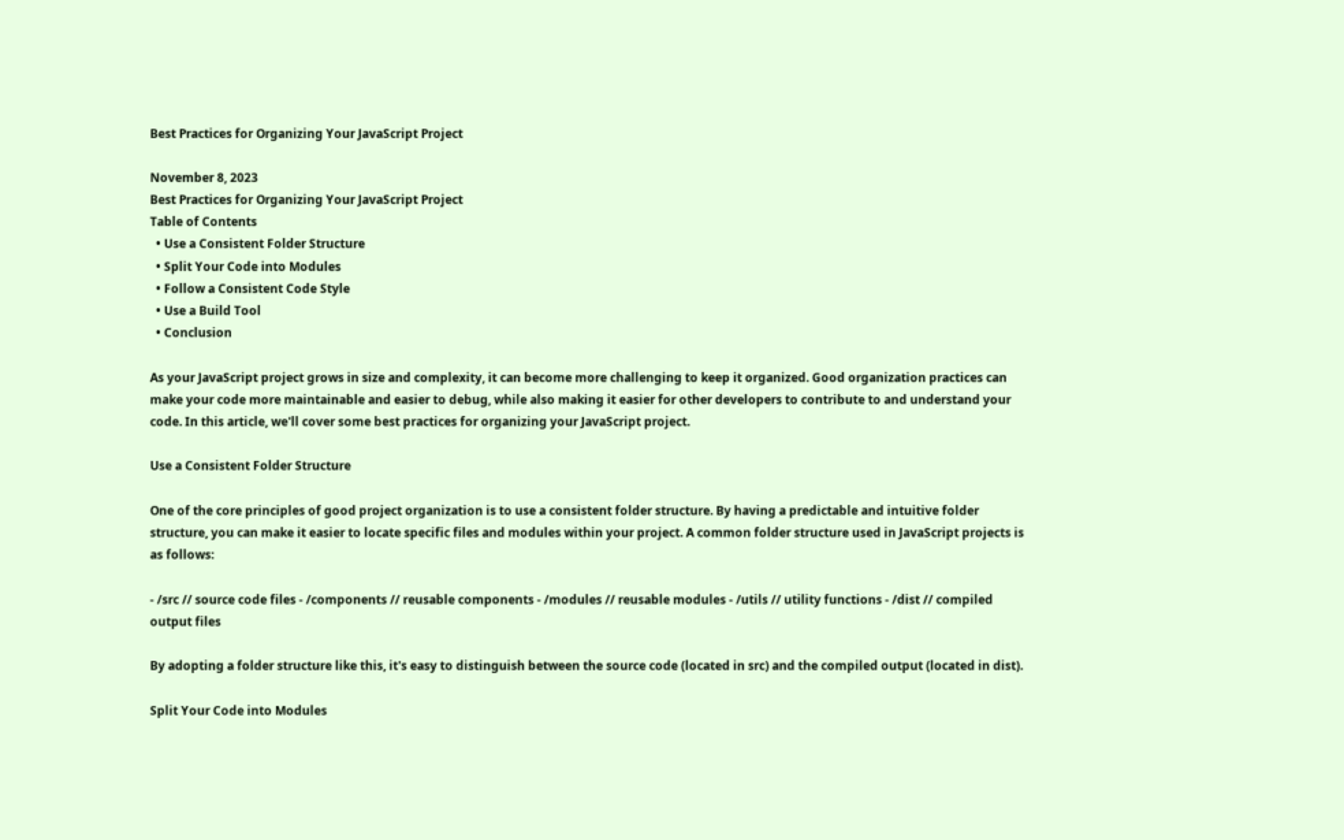Best Practices for Organizing Your JavaScript Project

November 8, 2023
Best Practices for Organizing Your JavaScript Project
Table of Contents
  • Use a Consistent Folder Structure
  • Split Your Code into Modules
  • Follow a Consistent Code Style
  • Use a Build Tool
  • Conclusion

As your JavaScript project grows in size and complexity, it can become more challenging to keep it organized. Good organization practices can make your code more maintainable and easier to debug, while also making it easier for other developers to contribute to and understand your code. In this article, we'll cover some best practices for organizing your JavaScript project.

Use a Consistent Folder Structure

One of the core principles of good project organization is to use a consistent folder structure. By having a predictable and intuitive folder structure, you can make it easier to locate specific files and modules within your project. A common folder structure used in JavaScript projects is as follows:

- /src // source code files - /components // reusable components - /modules // reusable modules - /utils // utility functions - /dist // compiled output files

By adopting a folder structure like this, it's easy to distinguish between the source code (located in src) and the compiled output (located in dist).

Split Your Code into Modules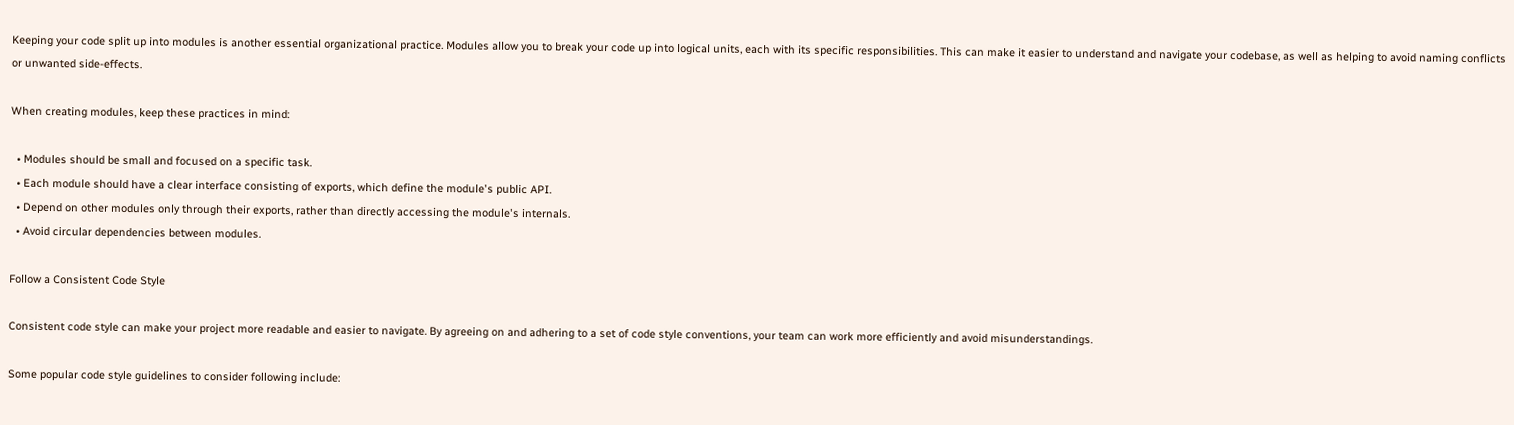Keeping your code split up into modules is another essential organizational practice. Modules allow you to break your code up into logical units, each with its specific responsibilities. This can make it easier to understand and navigate your codebase, as well as helping to avoid naming conflicts or unwanted side-effects.

When creating modules, keep these practices in mind:

  • Modules should be small and focused on a specific task.
  • Each module should have a clear interface consisting of exports, which define the module's public API.
  • Depend on other modules only through their exports, rather than directly accessing the module's internals.
  • Avoid circular dependencies between modules.

Follow a Consistent Code Style

Consistent code style can make your project more readable and easier to navigate. By agreeing on and adhering to a set of code style conventions, your team can work more efficiently and avoid misunderstandings.

Some popular code style guidelines to consider following include: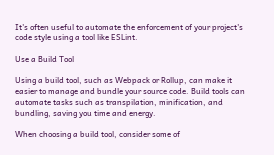It's often useful to automate the enforcement of your project's code style using a tool like ESLint.

Use a Build Tool

Using a build tool, such as Webpack or Rollup, can make it easier to manage and bundle your source code. Build tools can automate tasks such as transpilation, minification, and bundling, saving you time and energy.

When choosing a build tool, consider some of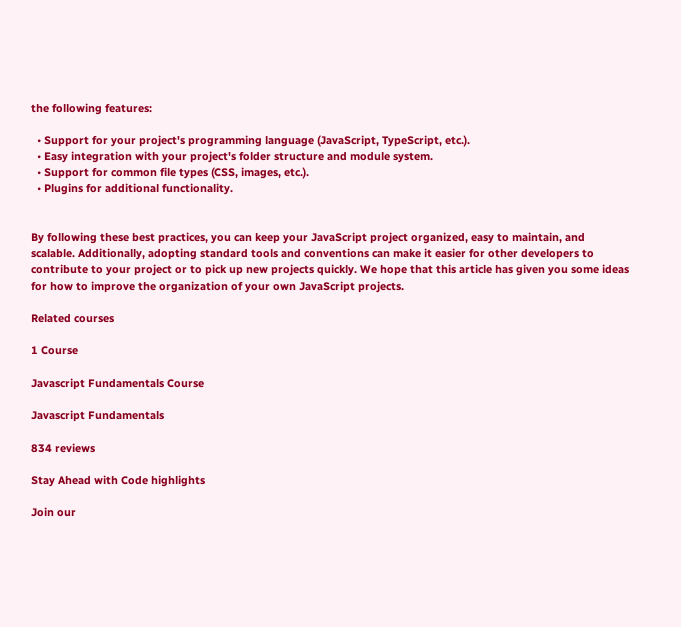the following features:

  • Support for your project's programming language (JavaScript, TypeScript, etc.).
  • Easy integration with your project's folder structure and module system.
  • Support for common file types (CSS, images, etc.).
  • Plugins for additional functionality.


By following these best practices, you can keep your JavaScript project organized, easy to maintain, and scalable. Additionally, adopting standard tools and conventions can make it easier for other developers to contribute to your project or to pick up new projects quickly. We hope that this article has given you some ideas for how to improve the organization of your own JavaScript projects.

Related courses

1 Course

Javascript Fundamentals Course

Javascript Fundamentals

834 reviews

Stay Ahead with Code highlights

Join our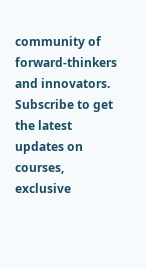community of forward-thinkers and innovators. Subscribe to get the latest updates on courses, exclusive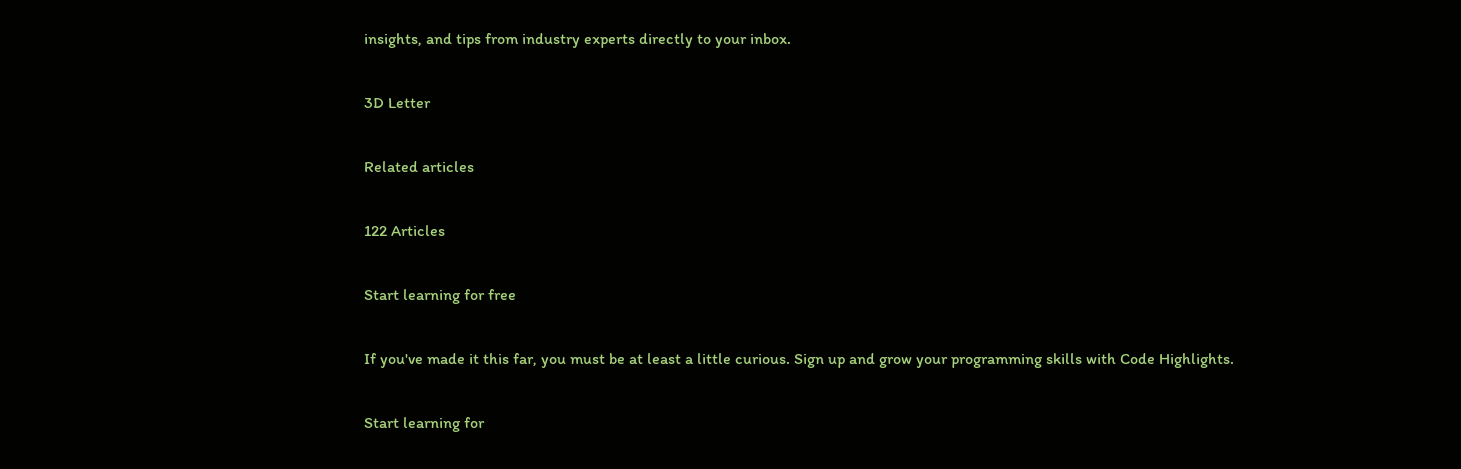insights, and tips from industry experts directly to your inbox.

3D Letter

Related articles

122 Articles

Start learning for free

If you've made it this far, you must be at least a little curious. Sign up and grow your programming skills with Code Highlights.

Start learning for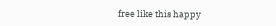free like this happy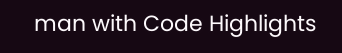man with Code Highlights